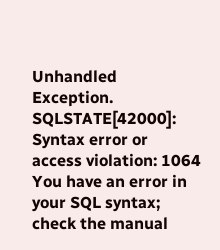Unhandled Exception.
SQLSTATE[42000]: Syntax error or access violation: 1064 You have an error in your SQL syntax; check the manual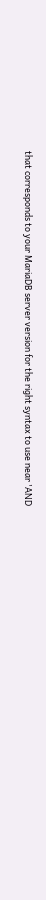that corresponds to your MariaDB server version for the right syntax to use near 'AND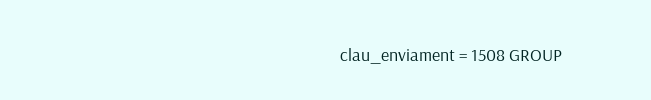clau_enviament = 1508 GROUP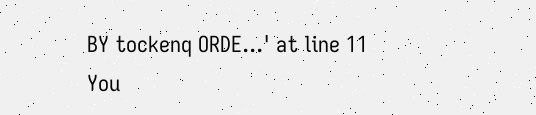BY tockenq ORDE...' at line 11
You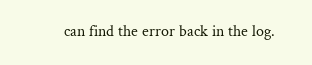can find the error back in the log.